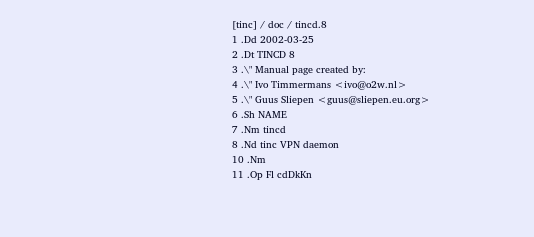[tinc] / doc / tincd.8
1 .Dd 2002-03-25
2 .Dt TINCD 8
3 .\" Manual page created by:
4 .\" Ivo Timmermans <ivo@o2w.nl>
5 .\" Guus Sliepen <guus@sliepen.eu.org>
6 .Sh NAME
7 .Nm tincd
8 .Nd tinc VPN daemon
10 .Nm
11 .Op Fl cdDkKn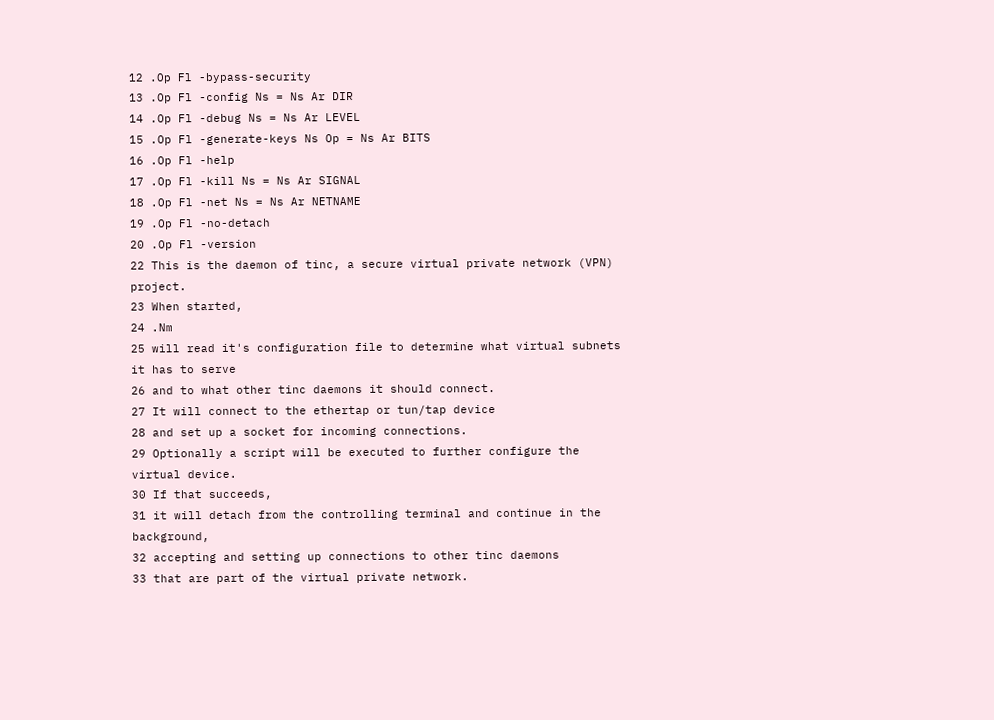12 .Op Fl -bypass-security
13 .Op Fl -config Ns = Ns Ar DIR
14 .Op Fl -debug Ns = Ns Ar LEVEL
15 .Op Fl -generate-keys Ns Op = Ns Ar BITS
16 .Op Fl -help
17 .Op Fl -kill Ns = Ns Ar SIGNAL
18 .Op Fl -net Ns = Ns Ar NETNAME
19 .Op Fl -no-detach
20 .Op Fl -version
22 This is the daemon of tinc, a secure virtual private network (VPN) project.
23 When started,
24 .Nm
25 will read it's configuration file to determine what virtual subnets it has to serve
26 and to what other tinc daemons it should connect.
27 It will connect to the ethertap or tun/tap device
28 and set up a socket for incoming connections.
29 Optionally a script will be executed to further configure the virtual device.
30 If that succeeds,
31 it will detach from the controlling terminal and continue in the background,
32 accepting and setting up connections to other tinc daemons
33 that are part of the virtual private network.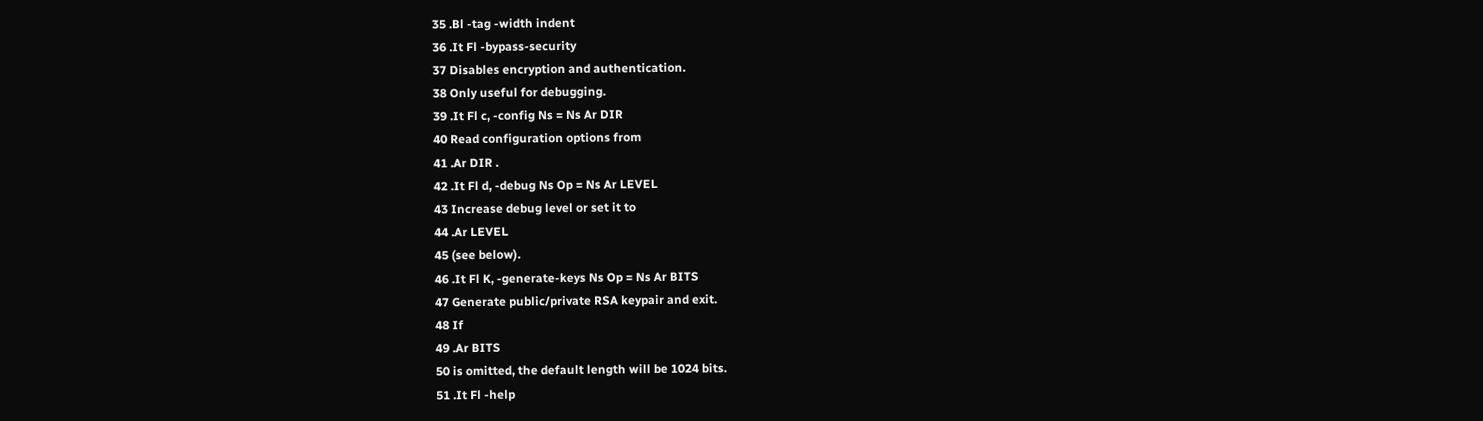35 .Bl -tag -width indent
36 .It Fl -bypass-security
37 Disables encryption and authentication.
38 Only useful for debugging.
39 .It Fl c, -config Ns = Ns Ar DIR
40 Read configuration options from
41 .Ar DIR .
42 .It Fl d, -debug Ns Op = Ns Ar LEVEL
43 Increase debug level or set it to
44 .Ar LEVEL
45 (see below).
46 .It Fl K, -generate-keys Ns Op = Ns Ar BITS
47 Generate public/private RSA keypair and exit.
48 If
49 .Ar BITS
50 is omitted, the default length will be 1024 bits.
51 .It Fl -help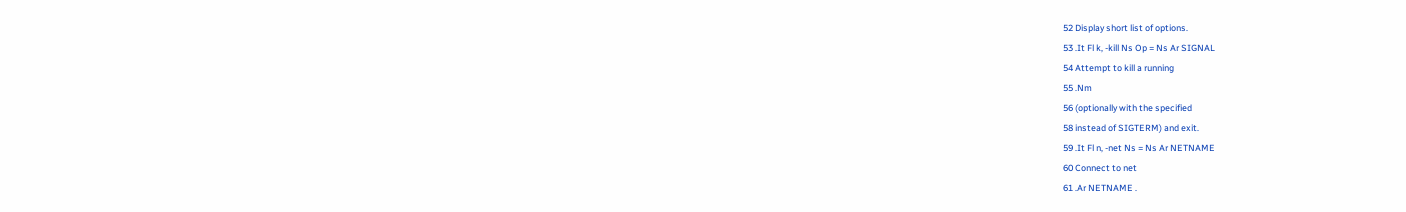52 Display short list of options.
53 .It Fl k, -kill Ns Op = Ns Ar SIGNAL
54 Attempt to kill a running
55 .Nm
56 (optionally with the specified
58 instead of SIGTERM) and exit.
59 .It Fl n, -net Ns = Ns Ar NETNAME
60 Connect to net
61 .Ar NETNAME .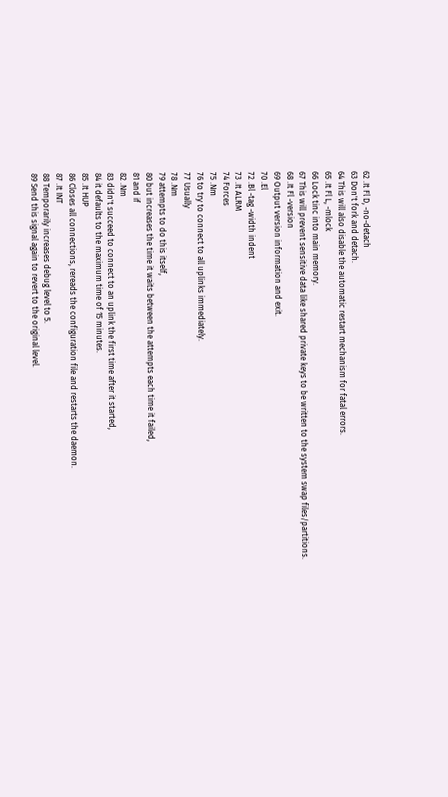62 .It Fl D, -no-detach
63 Don't fork and detach.
64 This will also disable the automatic restart mechanism for fatal errors.
65 .It Fl L, -mlock
66 Lock tinc into main memory.
67 This will prevent sensitive data like shared private keys to be written to the system swap files/partitions.
68 .It Fl -version
69 Output version information and exit.
70 .El
72 .Bl -tag -width indent
73 .It ALRM
74 Forces
75 .Nm
76 to try to connect to all uplinks immediately.
77 Usually
78 .Nm
79 attempts to do this itself,
80 but increases the time it waits between the attempts each time it failed,
81 and if
82 .Nm
83 didn't succeed to connect to an uplink the first time after it started,
84 it defaults to the maximum time of 15 minutes.
85 .It HUP
86 Closes all connections, rereads the configuration file and restarts the daemon.
87 .It INT
88 Temporarily increases debug level to 5.
89 Send this signal again to revert to the original level.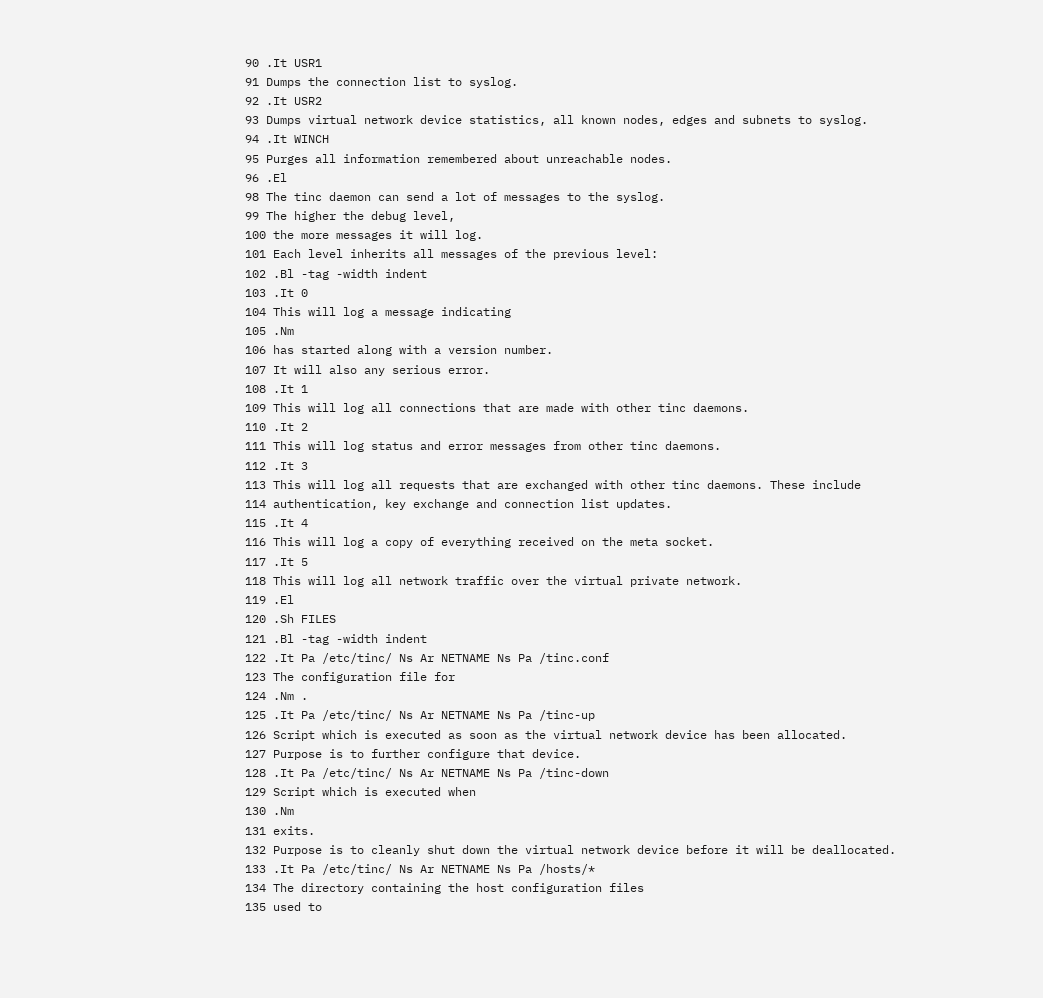90 .It USR1
91 Dumps the connection list to syslog.
92 .It USR2
93 Dumps virtual network device statistics, all known nodes, edges and subnets to syslog.
94 .It WINCH
95 Purges all information remembered about unreachable nodes.
96 .El
98 The tinc daemon can send a lot of messages to the syslog.
99 The higher the debug level,
100 the more messages it will log.
101 Each level inherits all messages of the previous level:
102 .Bl -tag -width indent
103 .It 0
104 This will log a message indicating
105 .Nm
106 has started along with a version number.
107 It will also any serious error.
108 .It 1
109 This will log all connections that are made with other tinc daemons.
110 .It 2
111 This will log status and error messages from other tinc daemons.
112 .It 3
113 This will log all requests that are exchanged with other tinc daemons. These include
114 authentication, key exchange and connection list updates.
115 .It 4
116 This will log a copy of everything received on the meta socket.
117 .It 5
118 This will log all network traffic over the virtual private network.
119 .El
120 .Sh FILES
121 .Bl -tag -width indent
122 .It Pa /etc/tinc/ Ns Ar NETNAME Ns Pa /tinc.conf
123 The configuration file for
124 .Nm .
125 .It Pa /etc/tinc/ Ns Ar NETNAME Ns Pa /tinc-up
126 Script which is executed as soon as the virtual network device has been allocated.
127 Purpose is to further configure that device.
128 .It Pa /etc/tinc/ Ns Ar NETNAME Ns Pa /tinc-down
129 Script which is executed when
130 .Nm
131 exits.
132 Purpose is to cleanly shut down the virtual network device before it will be deallocated.
133 .It Pa /etc/tinc/ Ns Ar NETNAME Ns Pa /hosts/*
134 The directory containing the host configuration files
135 used to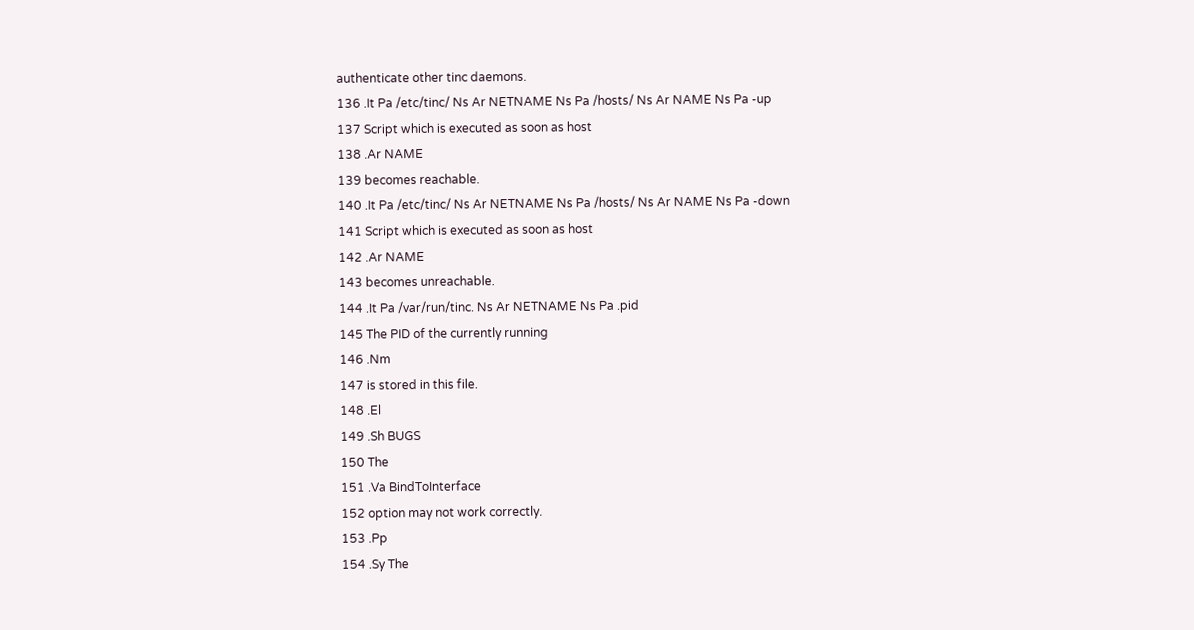authenticate other tinc daemons.
136 .It Pa /etc/tinc/ Ns Ar NETNAME Ns Pa /hosts/ Ns Ar NAME Ns Pa -up
137 Script which is executed as soon as host
138 .Ar NAME
139 becomes reachable.
140 .It Pa /etc/tinc/ Ns Ar NETNAME Ns Pa /hosts/ Ns Ar NAME Ns Pa -down
141 Script which is executed as soon as host
142 .Ar NAME
143 becomes unreachable.
144 .It Pa /var/run/tinc. Ns Ar NETNAME Ns Pa .pid
145 The PID of the currently running
146 .Nm
147 is stored in this file.
148 .El
149 .Sh BUGS
150 The
151 .Va BindToInterface
152 option may not work correctly.
153 .Pp
154 .Sy The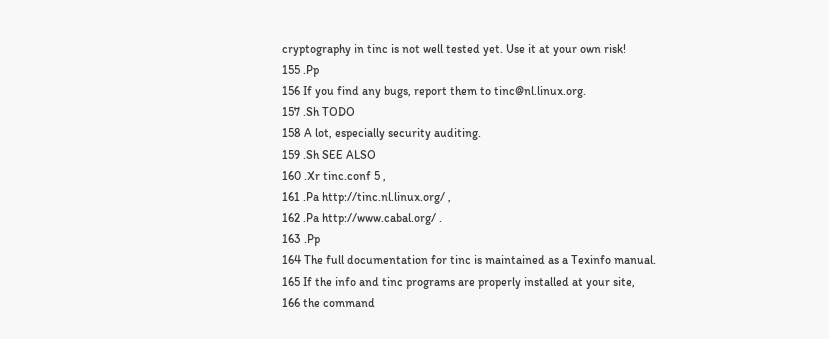cryptography in tinc is not well tested yet. Use it at your own risk!
155 .Pp
156 If you find any bugs, report them to tinc@nl.linux.org.
157 .Sh TODO
158 A lot, especially security auditing.
159 .Sh SEE ALSO
160 .Xr tinc.conf 5 ,
161 .Pa http://tinc.nl.linux.org/ ,
162 .Pa http://www.cabal.org/ .
163 .Pp
164 The full documentation for tinc is maintained as a Texinfo manual.
165 If the info and tinc programs are properly installed at your site,
166 the command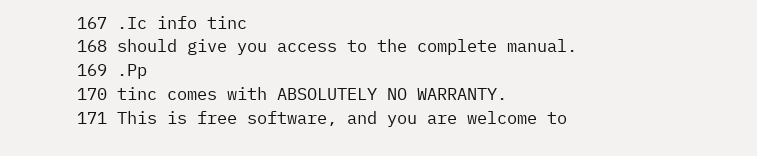167 .Ic info tinc
168 should give you access to the complete manual.
169 .Pp
170 tinc comes with ABSOLUTELY NO WARRANTY.
171 This is free software, and you are welcome to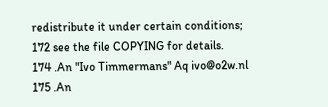redistribute it under certain conditions;
172 see the file COPYING for details.
174 .An "Ivo Timmermans" Aq ivo@o2w.nl
175 .An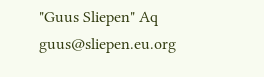"Guus Sliepen" Aq guus@sliepen.eu.org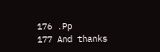176 .Pp
177 And thanks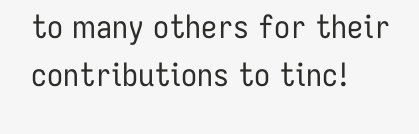to many others for their contributions to tinc!